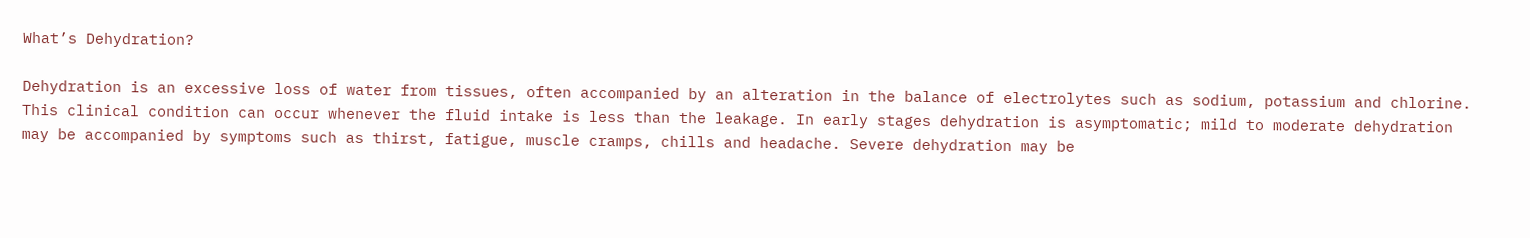What’s Dehydration?

Dehydration is an excessive loss of water from tissues, often accompanied by an alteration in the balance of electrolytes such as sodium, potassium and chlorine. This clinical condition can occur whenever the fluid intake is less than the leakage. In early stages dehydration is asymptomatic; mild to moderate dehydration may be accompanied by symptoms such as thirst, fatigue, muscle cramps, chills and headache. Severe dehydration may be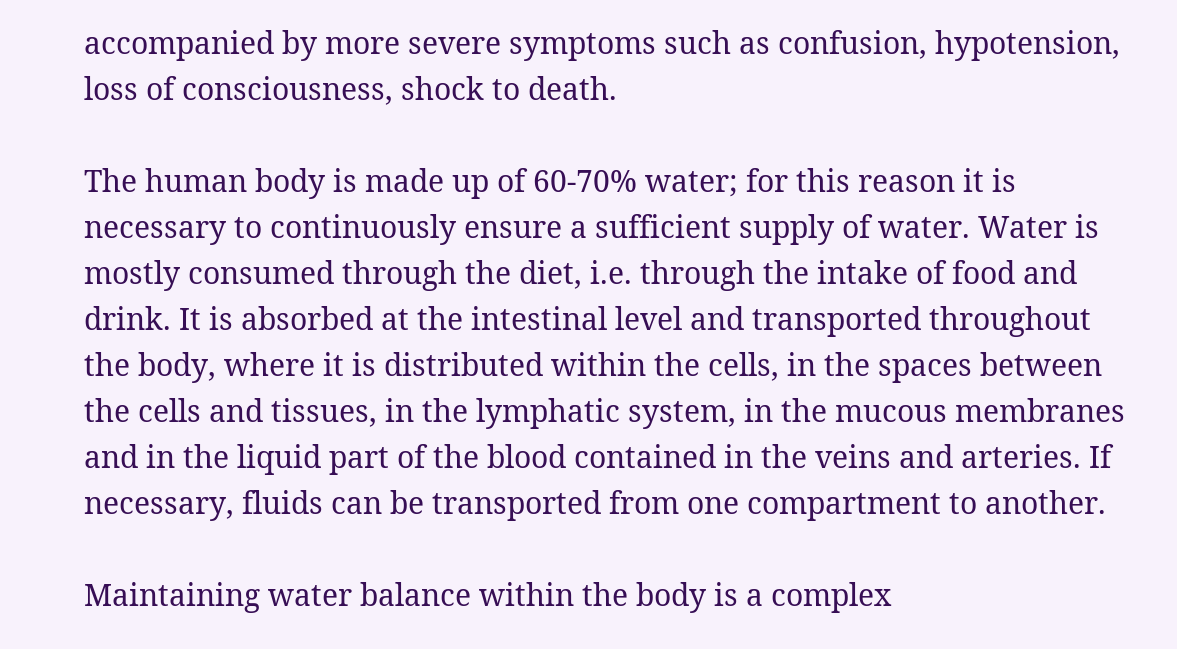accompanied by more severe symptoms such as confusion, hypotension, loss of consciousness, shock to death.

The human body is made up of 60-70% water; for this reason it is necessary to continuously ensure a sufficient supply of water. Water is mostly consumed through the diet, i.e. through the intake of food and drink. It is absorbed at the intestinal level and transported throughout the body, where it is distributed within the cells, in the spaces between the cells and tissues, in the lymphatic system, in the mucous membranes and in the liquid part of the blood contained in the veins and arteries. If necessary, fluids can be transported from one compartment to another.

Maintaining water balance within the body is a complex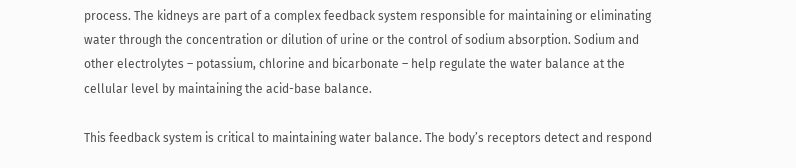process. The kidneys are part of a complex feedback system responsible for maintaining or eliminating water through the concentration or dilution of urine or the control of sodium absorption. Sodium and other electrolytes – potassium, chlorine and bicarbonate – help regulate the water balance at the cellular level by maintaining the acid-base balance.

This feedback system is critical to maintaining water balance. The body’s receptors detect and respond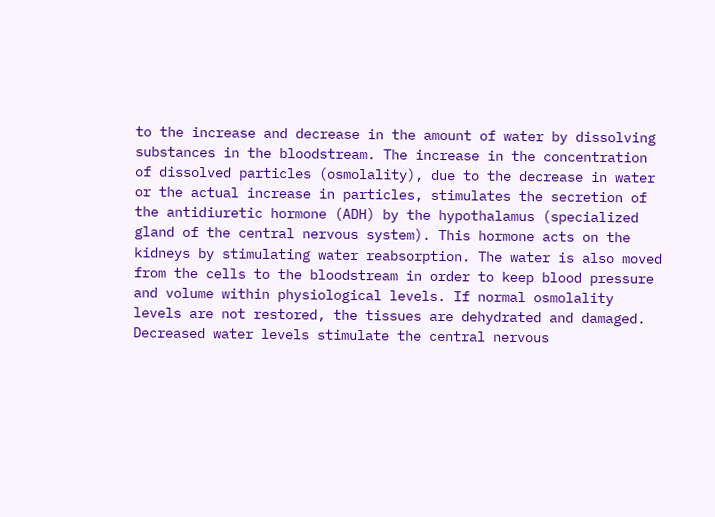to the increase and decrease in the amount of water by dissolving substances in the bloodstream. The increase in the concentration of dissolved particles (osmolality), due to the decrease in water or the actual increase in particles, stimulates the secretion of the antidiuretic hormone (ADH) by the hypothalamus (specialized gland of the central nervous system). This hormone acts on the kidneys by stimulating water reabsorption. The water is also moved from the cells to the bloodstream in order to keep blood pressure and volume within physiological levels. If normal osmolality levels are not restored, the tissues are dehydrated and damaged. Decreased water levels stimulate the central nervous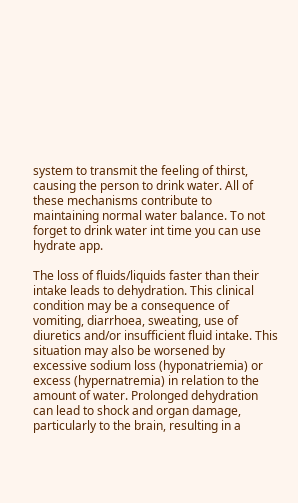system to transmit the feeling of thirst, causing the person to drink water. All of these mechanisms contribute to maintaining normal water balance. To not forget to drink water int time you can use hydrate app.

The loss of fluids/liquids faster than their intake leads to dehydration. This clinical condition may be a consequence of vomiting, diarrhoea, sweating, use of diuretics and/or insufficient fluid intake. This situation may also be worsened by excessive sodium loss (hyponatriemia) or excess (hypernatremia) in relation to the amount of water. Prolonged dehydration can lead to shock and organ damage, particularly to the brain, resulting in a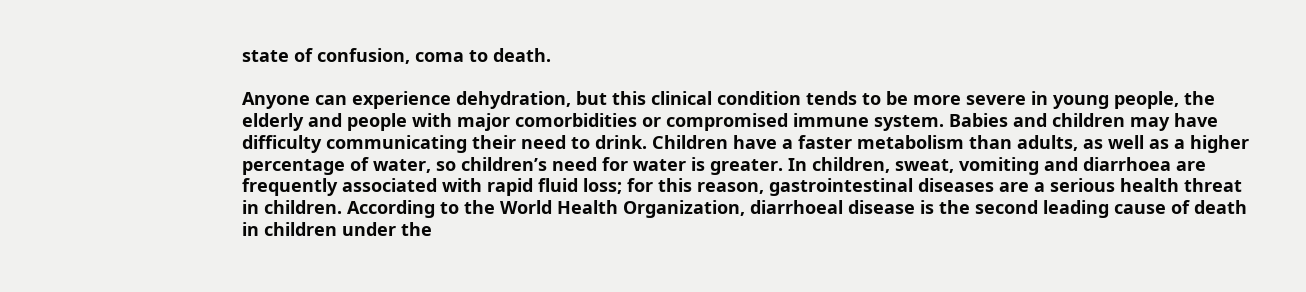state of confusion, coma to death.

Anyone can experience dehydration, but this clinical condition tends to be more severe in young people, the elderly and people with major comorbidities or compromised immune system. Babies and children may have difficulty communicating their need to drink. Children have a faster metabolism than adults, as well as a higher percentage of water, so children’s need for water is greater. In children, sweat, vomiting and diarrhoea are frequently associated with rapid fluid loss; for this reason, gastrointestinal diseases are a serious health threat in children. According to the World Health Organization, diarrhoeal disease is the second leading cause of death in children under the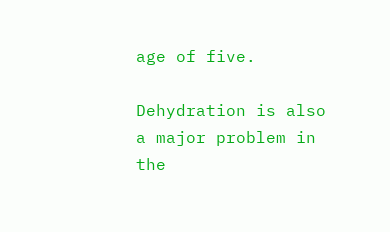age of five.

Dehydration is also a major problem in the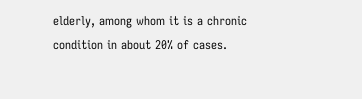elderly, among whom it is a chronic condition in about 20% of cases.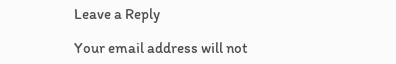Leave a Reply

Your email address will not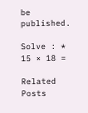be published.

Solve : *
15 × 18 =

Related Posts